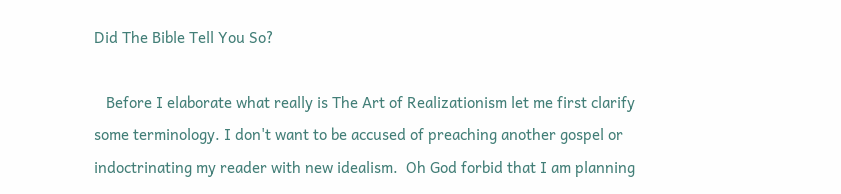Did The Bible Tell You So?

   Before I elaborate what really is The Art of Realizationism let me first clarify some terminology. I don't want to be accused of preaching another gospel or indoctrinating my reader with new idealism.  Oh God forbid that I am planning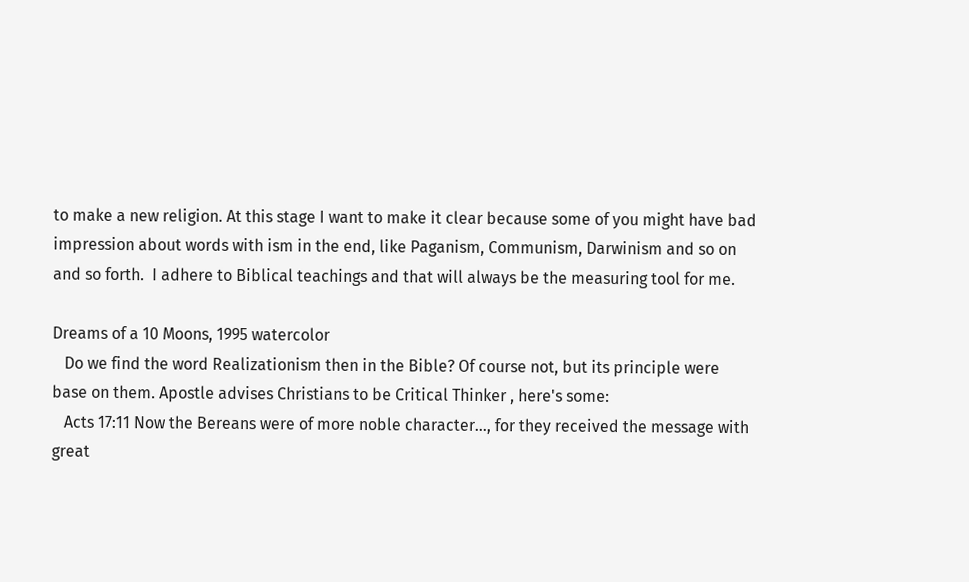to make a new religion. At this stage I want to make it clear because some of you might have bad impression about words with ism in the end, like Paganism, Communism, Darwinism and so on and so forth.  I adhere to Biblical teachings and that will always be the measuring tool for me.

Dreams of a 10 Moons, 1995 watercolor
   Do we find the word Realizationism then in the Bible? Of course not, but its principle were base on them. Apostle advises Christians to be Critical Thinker , here's some:
   Acts 17:11 Now the Bereans were of more noble character..., for they received the message with great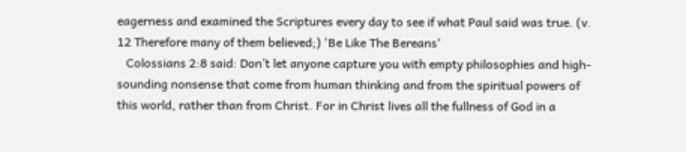eagerness and examined the Scriptures every day to see if what Paul said was true. (v. 12 Therefore many of them believed;) 'Be Like The Bereans'
   Colossians 2:8 said: Don’t let anyone capture you with empty philosophies and high-sounding nonsense that come from human thinking and from the spiritual powers of this world, rather than from Christ. For in Christ lives all the fullness of God in a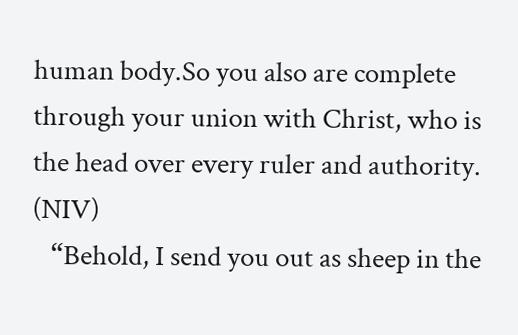human body.So you also are complete through your union with Christ, who is the head over every ruler and authority. (NIV)
   “Behold, I send you out as sheep in the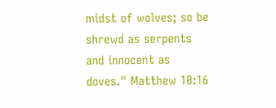midst of wolves; so be shrewd as serpents and innocent as doves." Matthew 10:16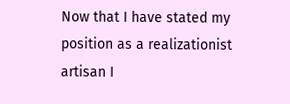Now that I have stated my position as a realizationist artisan I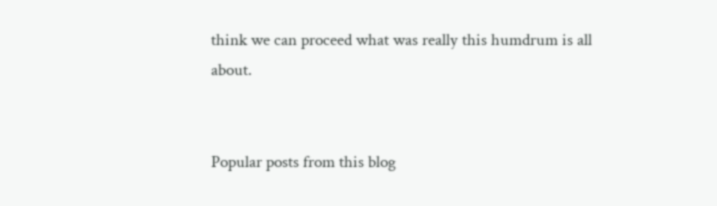think we can proceed what was really this humdrum is all about.


Popular posts from this blog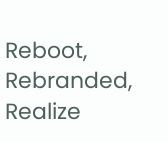Reboot, Rebranded, Realize